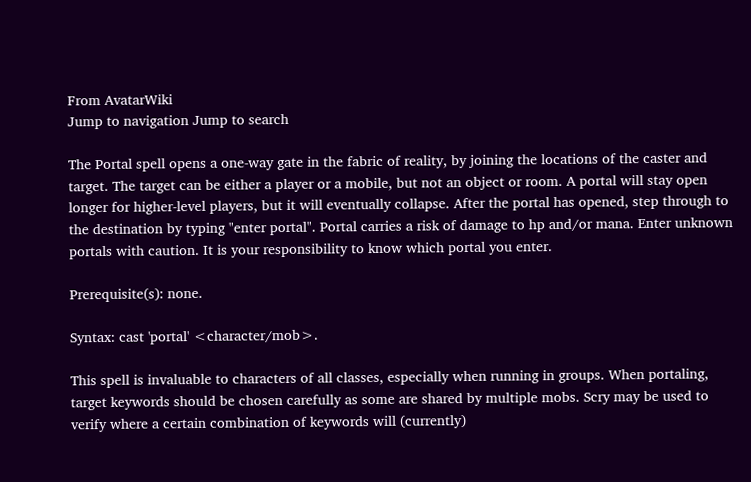From AvatarWiki
Jump to navigation Jump to search

The Portal spell opens a one-way gate in the fabric of reality, by joining the locations of the caster and target. The target can be either a player or a mobile, but not an object or room. A portal will stay open longer for higher-level players, but it will eventually collapse. After the portal has opened, step through to the destination by typing "enter portal". Portal carries a risk of damage to hp and/or mana. Enter unknown portals with caution. It is your responsibility to know which portal you enter.

Prerequisite(s): none.

Syntax: cast 'portal' <character/mob>.

This spell is invaluable to characters of all classes, especially when running in groups. When portaling, target keywords should be chosen carefully as some are shared by multiple mobs. Scry may be used to verify where a certain combination of keywords will (currently)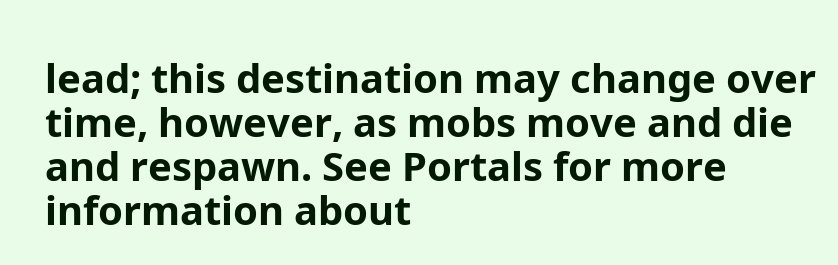lead; this destination may change over time, however, as mobs move and die and respawn. See Portals for more information about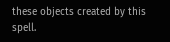these objects created by this spell.